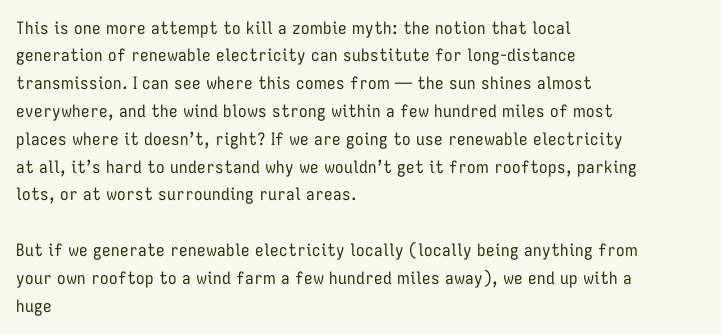This is one more attempt to kill a zombie myth: the notion that local generation of renewable electricity can substitute for long-distance transmission. I can see where this comes from — the sun shines almost everywhere, and the wind blows strong within a few hundred miles of most places where it doesn’t, right? If we are going to use renewable electricity at all, it’s hard to understand why we wouldn’t get it from rooftops, parking lots, or at worst surrounding rural areas.

But if we generate renewable electricity locally (locally being anything from your own rooftop to a wind farm a few hundred miles away), we end up with a huge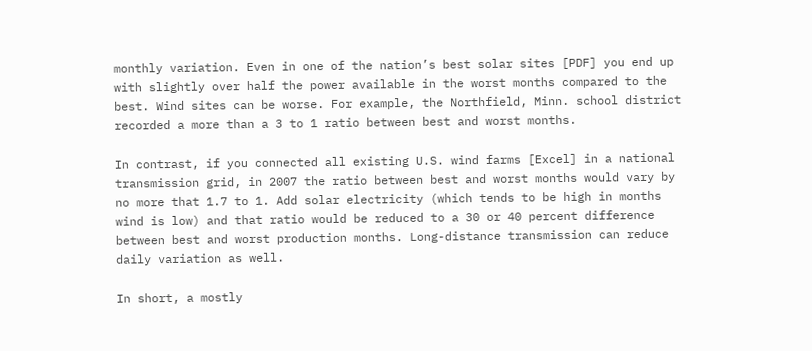monthly variation. Even in one of the nation’s best solar sites [PDF] you end up with slightly over half the power available in the worst months compared to the best. Wind sites can be worse. For example, the Northfield, Minn. school district recorded a more than a 3 to 1 ratio between best and worst months.

In contrast, if you connected all existing U.S. wind farms [Excel] in a national transmission grid, in 2007 the ratio between best and worst months would vary by no more that 1.7 to 1. Add solar electricity (which tends to be high in months wind is low) and that ratio would be reduced to a 30 or 40 percent difference between best and worst production months. Long-distance transmission can reduce daily variation as well.

In short, a mostly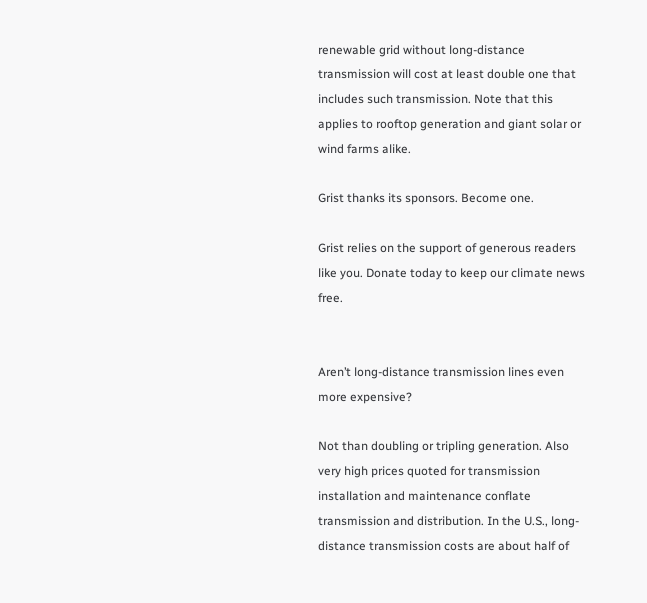renewable grid without long-distance transmission will cost at least double one that includes such transmission. Note that this applies to rooftop generation and giant solar or wind farms alike.

Grist thanks its sponsors. Become one.

Grist relies on the support of generous readers like you. Donate today to keep our climate news free.


Aren’t long-distance transmission lines even more expensive?

Not than doubling or tripling generation. Also very high prices quoted for transmission installation and maintenance conflate transmission and distribution. In the U.S., long-distance transmission costs are about half of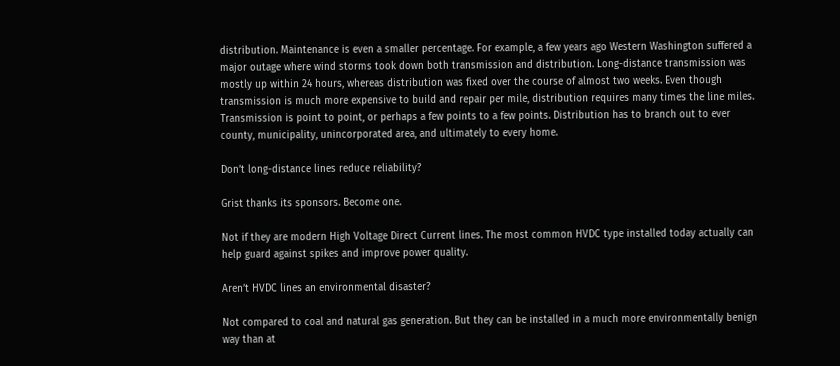distribution. Maintenance is even a smaller percentage. For example, a few years ago Western Washington suffered a major outage where wind storms took down both transmission and distribution. Long-distance transmission was mostly up within 24 hours, whereas distribution was fixed over the course of almost two weeks. Even though transmission is much more expensive to build and repair per mile, distribution requires many times the line miles. Transmission is point to point, or perhaps a few points to a few points. Distribution has to branch out to ever county, municipality, unincorporated area, and ultimately to every home.

Don’t long-distance lines reduce reliability?

Grist thanks its sponsors. Become one.

Not if they are modern High Voltage Direct Current lines. The most common HVDC type installed today actually can help guard against spikes and improve power quality.

Aren’t HVDC lines an environmental disaster?

Not compared to coal and natural gas generation. But they can be installed in a much more environmentally benign way than at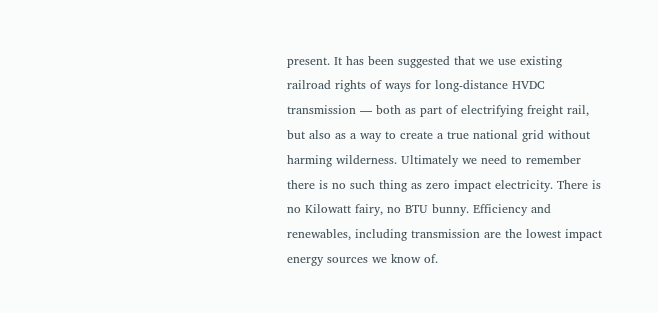present. It has been suggested that we use existing railroad rights of ways for long-distance HVDC transmission — both as part of electrifying freight rail, but also as a way to create a true national grid without harming wilderness. Ultimately we need to remember there is no such thing as zero impact electricity. There is no Kilowatt fairy, no BTU bunny. Efficiency and renewables, including transmission are the lowest impact energy sources we know of.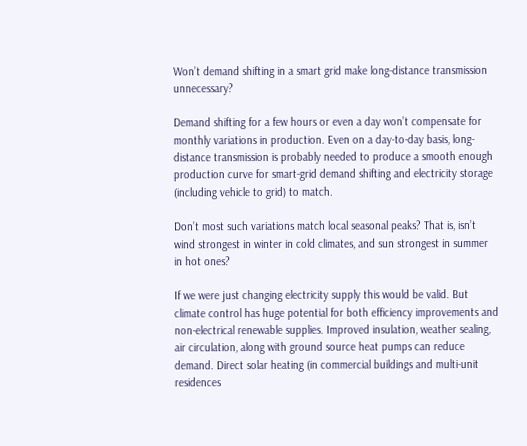Won’t demand shifting in a smart grid make long-distance transmission unnecessary?

Demand shifting for a few hours or even a day won’t compensate for monthly variations in production. Even on a day-to-day basis, long-distance transmission is probably needed to produce a smooth enough production curve for smart-grid demand shifting and electricity storage (including vehicle to grid) to match.

Don’t most such variations match local seasonal peaks? That is, isn’t wind strongest in winter in cold climates, and sun strongest in summer in hot ones?

If we were just changing electricity supply this would be valid. But climate control has huge potential for both efficiency improvements and non-electrical renewable supplies. Improved insulation, weather sealing, air circulation, along with ground source heat pumps can reduce demand. Direct solar heating (in commercial buildings and multi-unit residences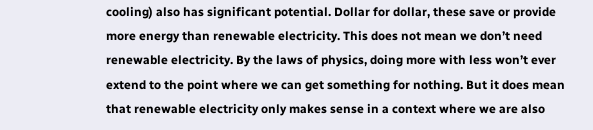cooling) also has significant potential. Dollar for dollar, these save or provide more energy than renewable electricity. This does not mean we don’t need renewable electricity. By the laws of physics, doing more with less won’t ever extend to the point where we can get something for nothing. But it does mean that renewable electricity only makes sense in a context where we are also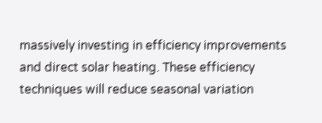massively investing in efficiency improvements and direct solar heating. These efficiency techniques will reduce seasonal variation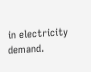in electricity demand.